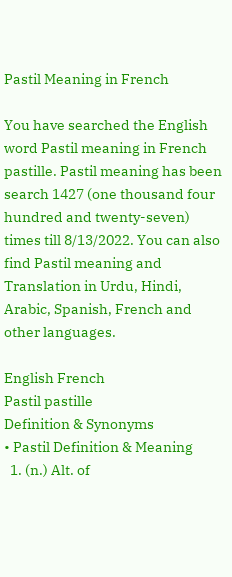Pastil Meaning in French

You have searched the English word Pastil meaning in French pastille. Pastil meaning has been search 1427 (one thousand four hundred and twenty-seven) times till 8/13/2022. You can also find Pastil meaning and Translation in Urdu, Hindi, Arabic, Spanish, French and other languages.

English French
Pastil pastille
Definition & Synonyms
• Pastil Definition & Meaning
  1. (n.) Alt. of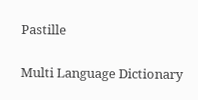Pastille

Multi Language Dictionary